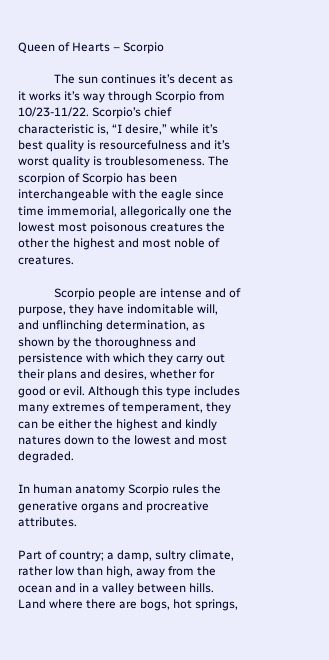Queen of Hearts – Scorpio

            The sun continues it’s decent as it works it’s way through Scorpio from 10/23-11/22. Scorpio’s chief characteristic is, “I desire,” while it’s best quality is resourcefulness and it’s worst quality is troublesomeness. The scorpion of Scorpio has been interchangeable with the eagle since time immemorial, allegorically one the lowest most poisonous creatures the other the highest and most noble of creatures.

            Scorpio people are intense and of purpose, they have indomitable will, and unflinching determination, as shown by the thoroughness and persistence with which they carry out their plans and desires, whether for good or evil. Although this type includes many extremes of temperament, they can be either the highest and kindly natures down to the lowest and most degraded.

In human anatomy Scorpio rules the generative organs and procreative attributes.

Part of country; a damp, sultry climate, rather low than high, away from the ocean and in a valley between hills. Land where there are bogs, hot springs,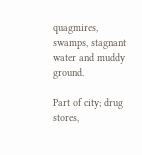quagmires, swamps, stagnant water and muddy ground.

Part of city; drug stores,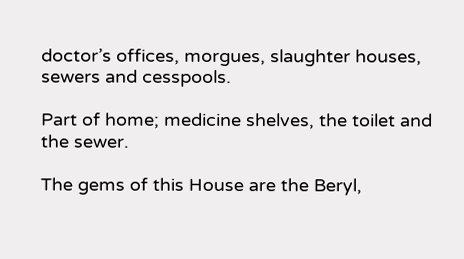doctor’s offices, morgues, slaughter houses, sewers and cesspools.

Part of home; medicine shelves, the toilet and the sewer.

The gems of this House are the Beryl,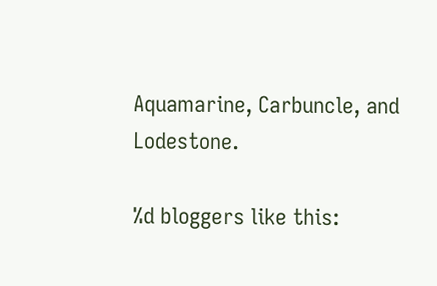Aquamarine, Carbuncle, and Lodestone.

%d bloggers like this: